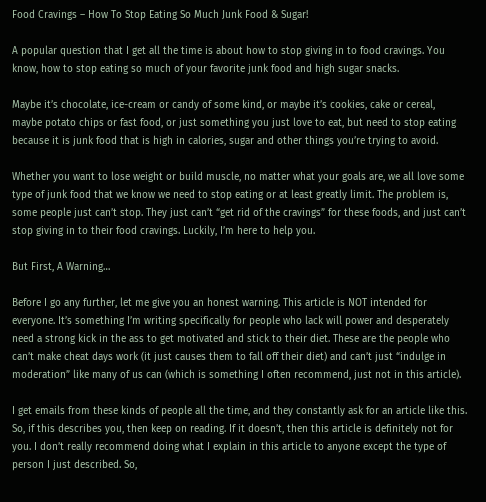Food Cravings – How To Stop Eating So Much Junk Food & Sugar!

A popular question that I get all the time is about how to stop giving in to food cravings. You know, how to stop eating so much of your favorite junk food and high sugar snacks.

Maybe it’s chocolate, ice-cream or candy of some kind, or maybe it’s cookies, cake or cereal, maybe potato chips or fast food, or just something you just love to eat, but need to stop eating because it is junk food that is high in calories, sugar and other things you’re trying to avoid.

Whether you want to lose weight or build muscle, no matter what your goals are, we all love some type of junk food that we know we need to stop eating or at least greatly limit. The problem is, some people just can’t stop. They just can’t “get rid of the cravings” for these foods, and just can’t stop giving in to their food cravings. Luckily, I’m here to help you.

But First, A Warning…

Before I go any further, let me give you an honest warning. This article is NOT intended for everyone. It’s something I’m writing specifically for people who lack will power and desperately need a strong kick in the ass to get motivated and stick to their diet. These are the people who can’t make cheat days work (it just causes them to fall off their diet) and can’t just “indulge in moderation” like many of us can (which is something I often recommend, just not in this article).

I get emails from these kinds of people all the time, and they constantly ask for an article like this. So, if this describes you, then keep on reading. If it doesn’t, then this article is definitely not for you. I don’t really recommend doing what I explain in this article to anyone except the type of person I just described. So,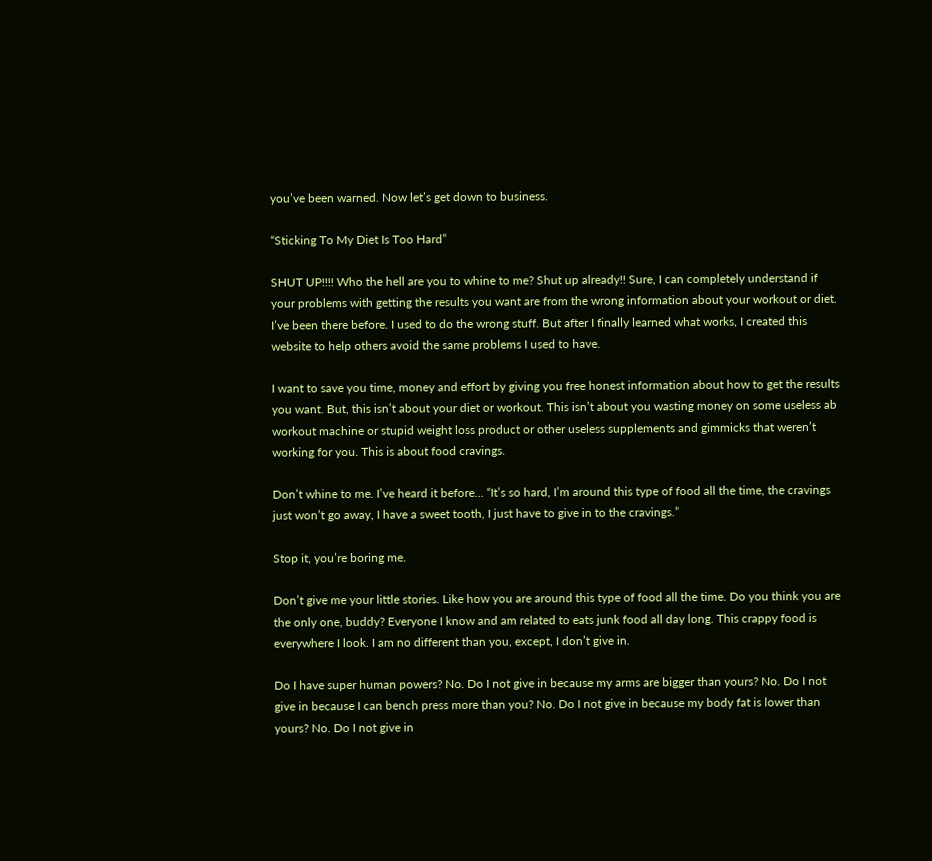you’ve been warned. Now let’s get down to business.

“Sticking To My Diet Is Too Hard”

SHUT UP!!!! Who the hell are you to whine to me? Shut up already!! Sure, I can completely understand if your problems with getting the results you want are from the wrong information about your workout or diet. I’ve been there before. I used to do the wrong stuff. But after I finally learned what works, I created this website to help others avoid the same problems I used to have.

I want to save you time, money and effort by giving you free honest information about how to get the results you want. But, this isn’t about your diet or workout. This isn’t about you wasting money on some useless ab workout machine or stupid weight loss product or other useless supplements and gimmicks that weren’t working for you. This is about food cravings.

Don’t whine to me. I’ve heard it before… “It’s so hard, I’m around this type of food all the time, the cravings just won’t go away, I have a sweet tooth, I just have to give in to the cravings.”

Stop it, you’re boring me.

Don’t give me your little stories. Like how you are around this type of food all the time. Do you think you are the only one, buddy? Everyone I know and am related to eats junk food all day long. This crappy food is everywhere I look. I am no different than you, except, I don’t give in.

Do I have super human powers? No. Do I not give in because my arms are bigger than yours? No. Do I not give in because I can bench press more than you? No. Do I not give in because my body fat is lower than yours? No. Do I not give in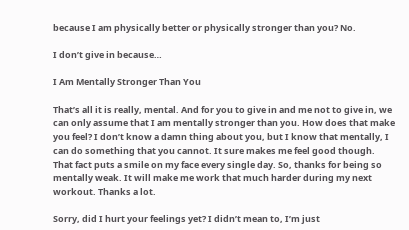because I am physically better or physically stronger than you? No.

I don’t give in because…

I Am Mentally Stronger Than You

That’s all it is really, mental. And for you to give in and me not to give in, we can only assume that I am mentally stronger than you. How does that make you feel? I don’t know a damn thing about you, but I know that mentally, I can do something that you cannot. It sure makes me feel good though. That fact puts a smile on my face every single day. So, thanks for being so mentally weak. It will make me work that much harder during my next workout. Thanks a lot.

Sorry, did I hurt your feelings yet? I didn’t mean to, I’m just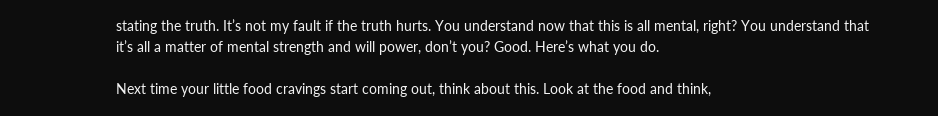stating the truth. It’s not my fault if the truth hurts. You understand now that this is all mental, right? You understand that it’s all a matter of mental strength and will power, don’t you? Good. Here’s what you do.

Next time your little food cravings start coming out, think about this. Look at the food and think,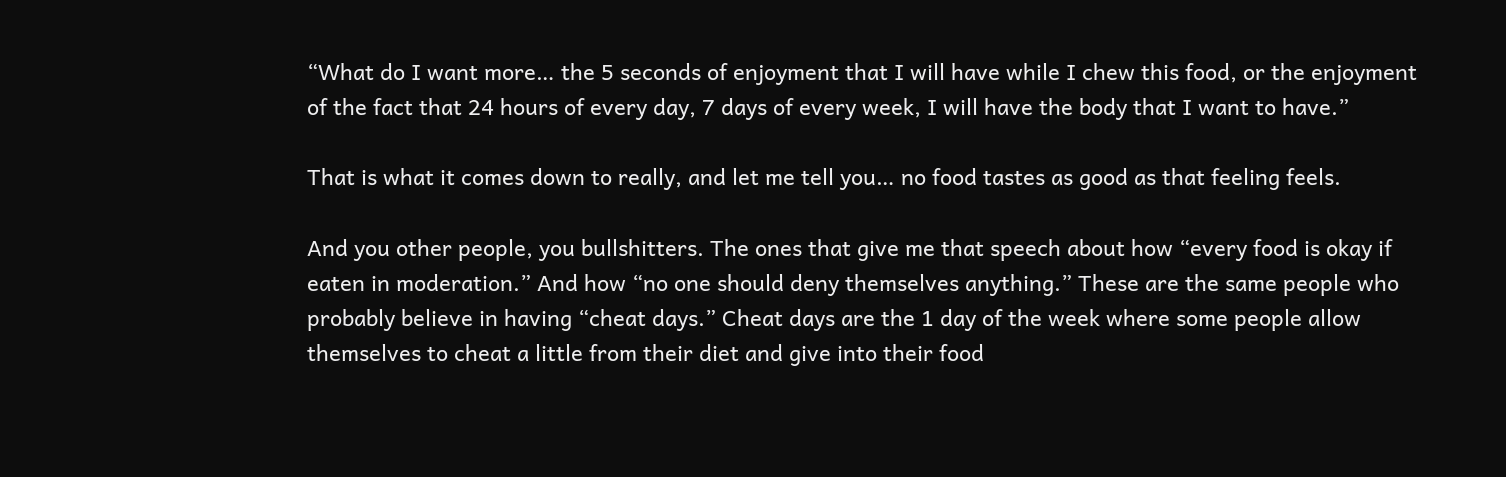“What do I want more… the 5 seconds of enjoyment that I will have while I chew this food, or the enjoyment of the fact that 24 hours of every day, 7 days of every week, I will have the body that I want to have.”

That is what it comes down to really, and let me tell you… no food tastes as good as that feeling feels.

And you other people, you bullshitters. The ones that give me that speech about how “every food is okay if eaten in moderation.” And how “no one should deny themselves anything.” These are the same people who probably believe in having “cheat days.” Cheat days are the 1 day of the week where some people allow themselves to cheat a little from their diet and give into their food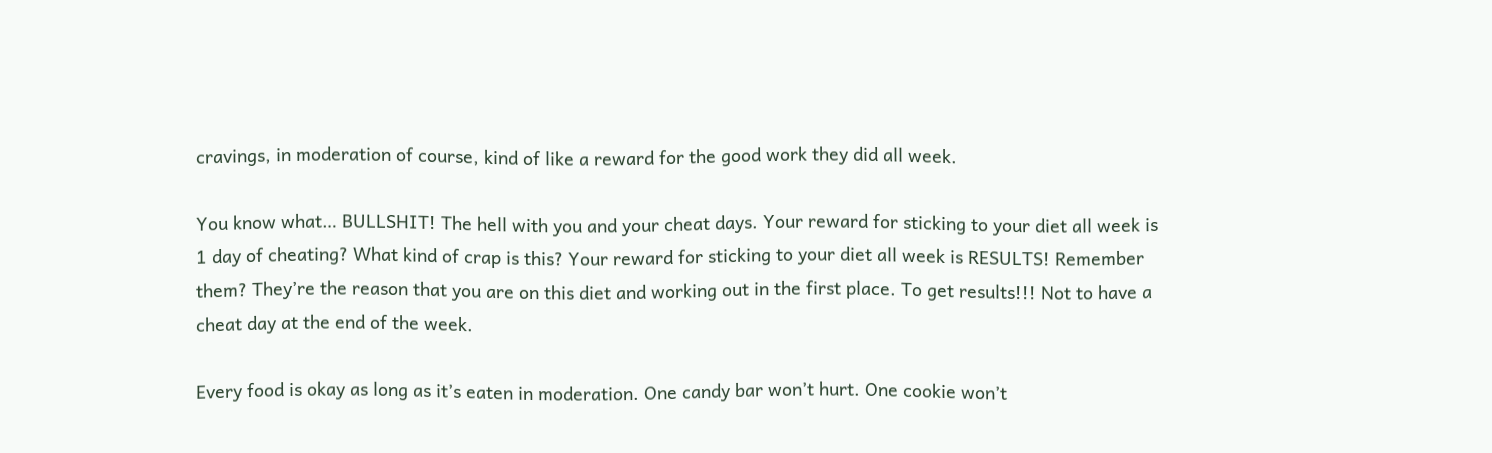cravings, in moderation of course, kind of like a reward for the good work they did all week.

You know what… BULLSHIT! The hell with you and your cheat days. Your reward for sticking to your diet all week is 1 day of cheating? What kind of crap is this? Your reward for sticking to your diet all week is RESULTS! Remember them? They’re the reason that you are on this diet and working out in the first place. To get results!!! Not to have a cheat day at the end of the week.

Every food is okay as long as it’s eaten in moderation. One candy bar won’t hurt. One cookie won’t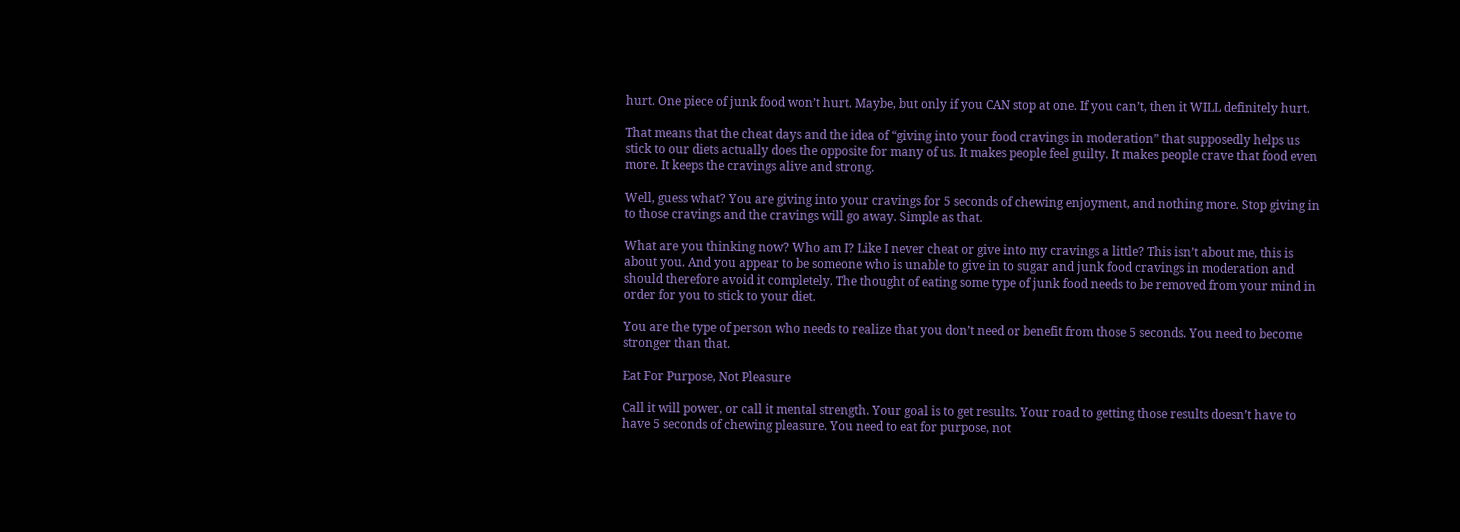hurt. One piece of junk food won’t hurt. Maybe, but only if you CAN stop at one. If you can’t, then it WILL definitely hurt.

That means that the cheat days and the idea of “giving into your food cravings in moderation” that supposedly helps us stick to our diets actually does the opposite for many of us. It makes people feel guilty. It makes people crave that food even more. It keeps the cravings alive and strong.

Well, guess what? You are giving into your cravings for 5 seconds of chewing enjoyment, and nothing more. Stop giving in to those cravings and the cravings will go away. Simple as that.

What are you thinking now? Who am I? Like I never cheat or give into my cravings a little? This isn’t about me, this is about you. And you appear to be someone who is unable to give in to sugar and junk food cravings in moderation and should therefore avoid it completely. The thought of eating some type of junk food needs to be removed from your mind in order for you to stick to your diet.

You are the type of person who needs to realize that you don’t need or benefit from those 5 seconds. You need to become stronger than that.

Eat For Purpose, Not Pleasure

Call it will power, or call it mental strength. Your goal is to get results. Your road to getting those results doesn’t have to have 5 seconds of chewing pleasure. You need to eat for purpose, not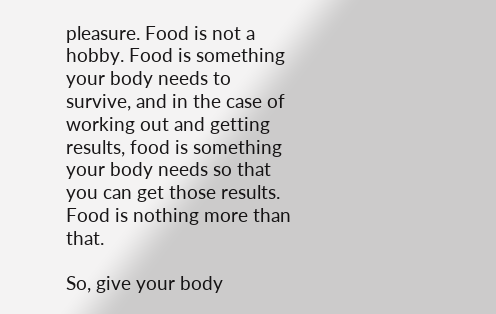pleasure. Food is not a hobby. Food is something your body needs to survive, and in the case of working out and getting results, food is something your body needs so that you can get those results. Food is nothing more than that.

So, give your body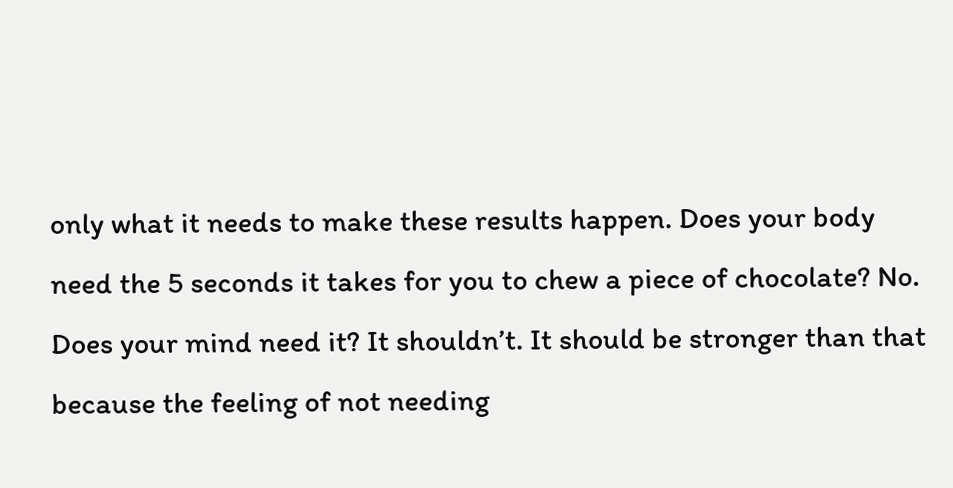only what it needs to make these results happen. Does your body need the 5 seconds it takes for you to chew a piece of chocolate? No. Does your mind need it? It shouldn’t. It should be stronger than that because the feeling of not needing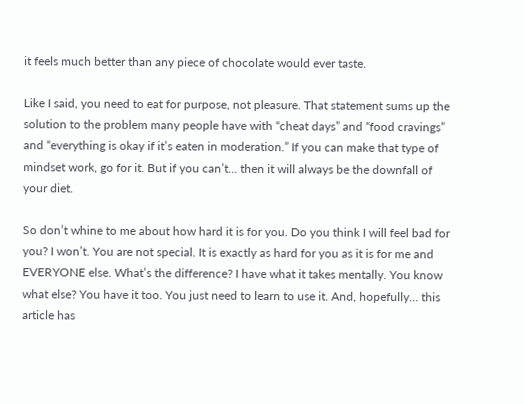it feels much better than any piece of chocolate would ever taste.

Like I said, you need to eat for purpose, not pleasure. That statement sums up the solution to the problem many people have with “cheat days” and “food cravings” and “everything is okay if it’s eaten in moderation.” If you can make that type of mindset work, go for it. But if you can’t… then it will always be the downfall of your diet.

So don’t whine to me about how hard it is for you. Do you think I will feel bad for you? I won’t. You are not special. It is exactly as hard for you as it is for me and EVERYONE else. What’s the difference? I have what it takes mentally. You know what else? You have it too. You just need to learn to use it. And, hopefully… this article has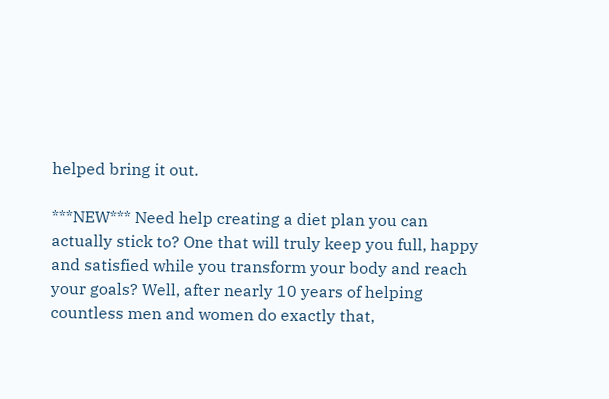helped bring it out.

***NEW*** Need help creating a diet plan you can actually stick to? One that will truly keep you full, happy and satisfied while you transform your body and reach your goals? Well, after nearly 10 years of helping countless men and women do exactly that,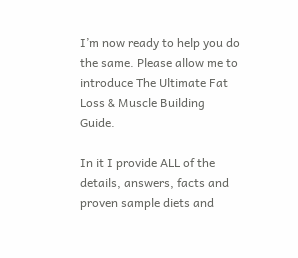I’m now ready to help you do the same. Please allow me to introduce The Ultimate Fat Loss & Muscle Building Guide.

In it I provide ALL of the details, answers, facts and proven sample diets and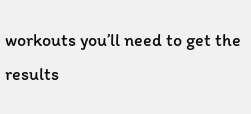workouts you’ll need to get the results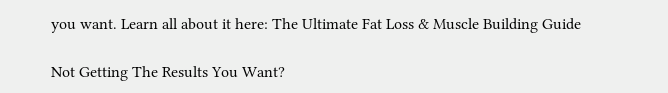you want. Learn all about it here: The Ultimate Fat Loss & Muscle Building Guide

Not Getting The Results You Want?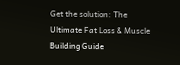Get the solution: The Ultimate Fat Loss & Muscle Building Guide